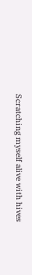Scratching myself alive with hives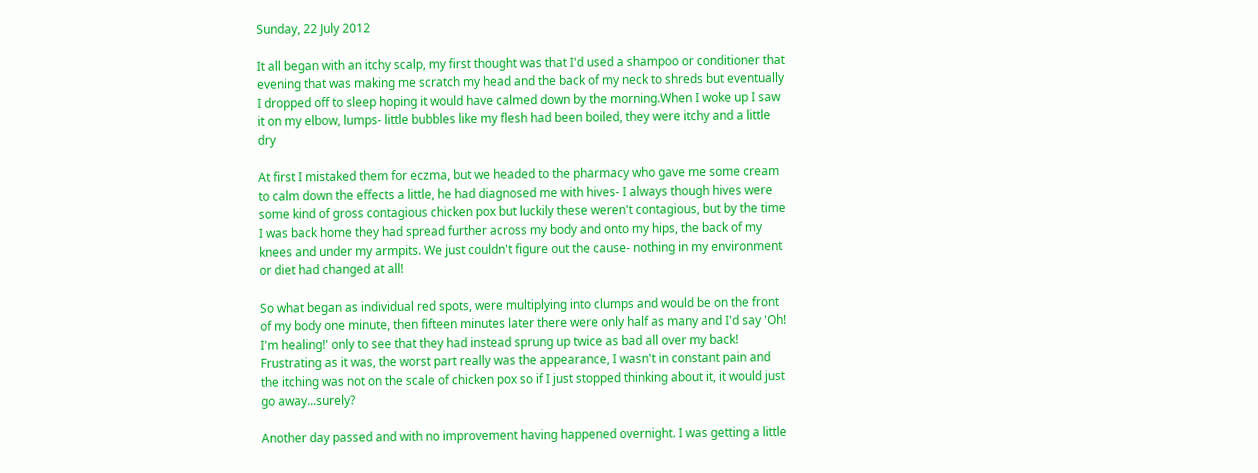Sunday, 22 July 2012

It all began with an itchy scalp, my first thought was that I'd used a shampoo or conditioner that evening that was making me scratch my head and the back of my neck to shreds but eventually I dropped off to sleep hoping it would have calmed down by the morning.When I woke up I saw it on my elbow, lumps- little bubbles like my flesh had been boiled, they were itchy and a little dry

At first I mistaked them for eczma, but we headed to the pharmacy who gave me some cream to calm down the effects a little, he had diagnosed me with hives- I always though hives were some kind of gross contagious chicken pox but luckily these weren't contagious, but by the time I was back home they had spread further across my body and onto my hips, the back of my knees and under my armpits. We just couldn't figure out the cause- nothing in my environment or diet had changed at all!

So what began as individual red spots, were multiplying into clumps and would be on the front of my body one minute, then fifteen minutes later there were only half as many and I'd say 'Oh! I'm healing!' only to see that they had instead sprung up twice as bad all over my back!
Frustrating as it was, the worst part really was the appearance, I wasn't in constant pain and the itching was not on the scale of chicken pox so if I just stopped thinking about it, it would just go away...surely?

Another day passed and with no improvement having happened overnight. I was getting a little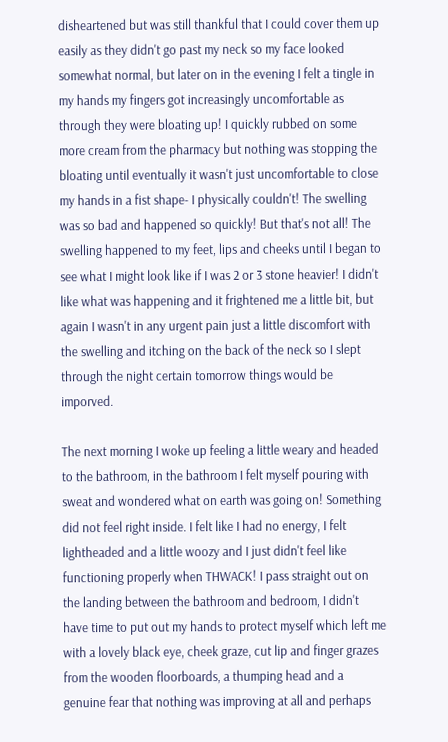disheartened but was still thankful that I could cover them up easily as they didn't go past my neck so my face looked somewhat normal, but later on in the evening I felt a tingle in my hands my fingers got increasingly uncomfortable as through they were bloating up! I quickly rubbed on some more cream from the pharmacy but nothing was stopping the bloating until eventually it wasn't just uncomfortable to close my hands in a fist shape- I physically couldn't! The swelling was so bad and happened so quickly! But that's not all! The swelling happened to my feet, lips and cheeks until I began to see what I might look like if I was 2 or 3 stone heavier! I didn't like what was happening and it frightened me a little bit, but again I wasn't in any urgent pain just a little discomfort with the swelling and itching on the back of the neck so I slept through the night certain tomorrow things would be imporved.

The next morning I woke up feeling a little weary and headed to the bathroom, in the bathroom I felt myself pouring with sweat and wondered what on earth was going on! Something did not feel right inside. I felt like I had no energy, I felt lightheaded and a little woozy and I just didn't feel like functioning properly when THWACK! I pass straight out on the landing between the bathroom and bedroom, I didn't have time to put out my hands to protect myself which left me with a lovely black eye, cheek graze, cut lip and finger grazes from the wooden floorboards, a thumping head and a genuine fear that nothing was improving at all and perhaps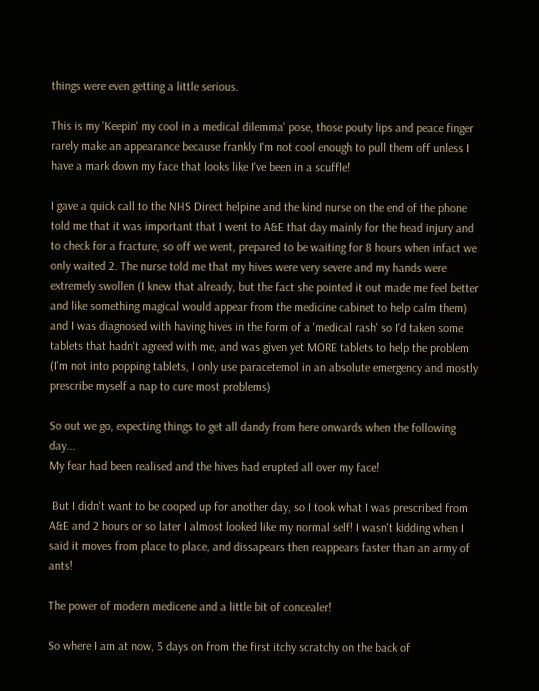things were even getting a little serious.

This is my 'Keepin' my cool in a medical dilemma' pose, those pouty lips and peace finger rarely make an appearance because frankly I'm not cool enough to pull them off unless I have a mark down my face that looks like I've been in a scuffle!

I gave a quick call to the NHS Direct helpine and the kind nurse on the end of the phone told me that it was important that I went to A&E that day mainly for the head injury and to check for a fracture, so off we went, prepared to be waiting for 8 hours when infact we only waited 2. The nurse told me that my hives were very severe and my hands were extremely swollen (I knew that already, but the fact she pointed it out made me feel better and like something magical would appear from the medicine cabinet to help calm them) and I was diagnosed with having hives in the form of a 'medical rash' so I'd taken some tablets that hadn't agreed with me, and was given yet MORE tablets to help the problem (I'm not into popping tablets, I only use paracetemol in an absolute emergency and mostly prescribe myself a nap to cure most problems)

So out we go, expecting things to get all dandy from here onwards when the following day...
My fear had been realised and the hives had erupted all over my face!

 But I didn't want to be cooped up for another day, so I took what I was prescribed from A&E and 2 hours or so later I almost looked like my normal self! I wasn't kidding when I said it moves from place to place, and dissapears then reappears faster than an army of ants!

The power of modern medicene and a little bit of concealer!

So where I am at now, 5 days on from the first itchy scratchy on the back of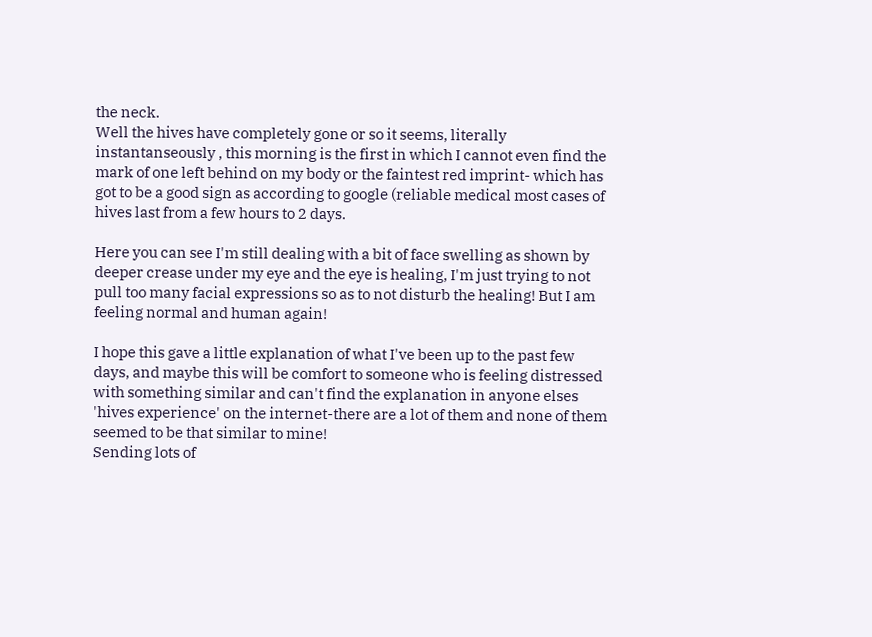the neck.
Well the hives have completely gone or so it seems, literally instantanseously , this morning is the first in which I cannot even find the mark of one left behind on my body or the faintest red imprint- which has got to be a good sign as according to google (reliable medical most cases of hives last from a few hours to 2 days.

Here you can see I'm still dealing with a bit of face swelling as shown by deeper crease under my eye and the eye is healing, I'm just trying to not pull too many facial expressions so as to not disturb the healing! But I am feeling normal and human again!

I hope this gave a little explanation of what I've been up to the past few days, and maybe this will be comfort to someone who is feeling distressed with something similar and can't find the explanation in anyone elses 'hives experience' on the internet-there are a lot of them and none of them seemed to be that similar to mine!
Sending lots of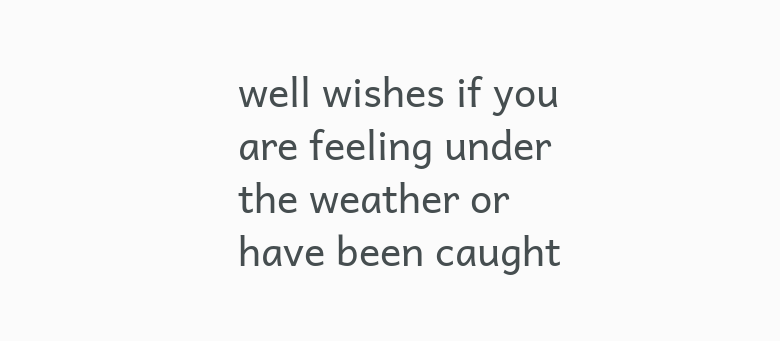well wishes if you are feeling under the weather or have been caught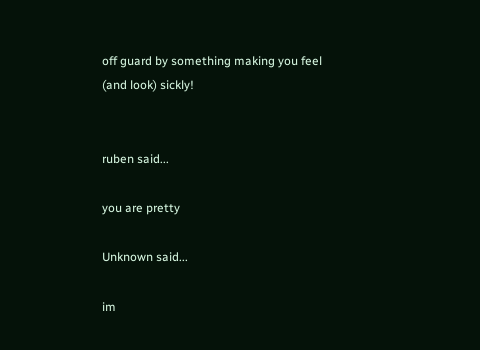off guard by something making you feel (and look) sickly!


ruben said...

you are pretty

Unknown said...

im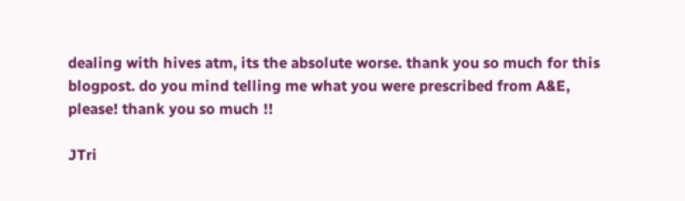dealing with hives atm, its the absolute worse. thank you so much for this blogpost. do you mind telling me what you were prescribed from A&E, please! thank you so much !!

JTri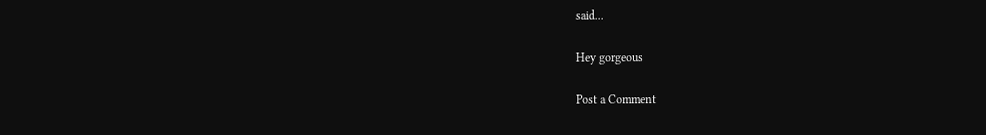said...

Hey gorgeous

Post a Comment